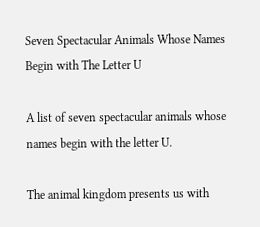Seven Spectacular Animals Whose Names Begin with The Letter U

A list of seven spectacular animals whose names begin with the letter U.

The animal kingdom presents us with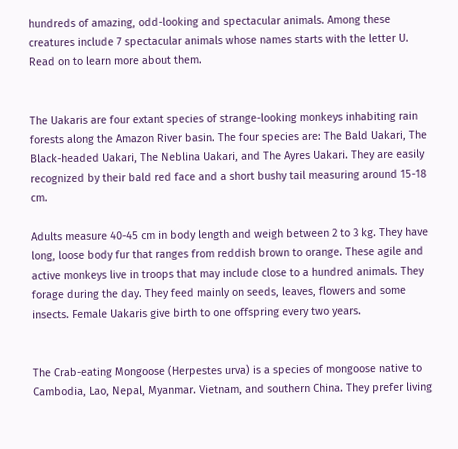hundreds of amazing, odd-looking and spectacular animals. Among these creatures include 7 spectacular animals whose names starts with the letter U. Read on to learn more about them.


The Uakaris are four extant species of strange-looking monkeys inhabiting rain forests along the Amazon River basin. The four species are: The Bald Uakari, The Black-headed Uakari, The Neblina Uakari, and The Ayres Uakari. They are easily recognized by their bald red face and a short bushy tail measuring around 15-18 cm.

Adults measure 40-45 cm in body length and weigh between 2 to 3 kg. They have long, loose body fur that ranges from reddish brown to orange. These agile and active monkeys live in troops that may include close to a hundred animals. They forage during the day. They feed mainly on seeds, leaves, flowers and some insects. Female Uakaris give birth to one offspring every two years.


The Crab-eating Mongoose (Herpestes urva) is a species of mongoose native to Cambodia, Lao, Nepal, Myanmar. Vietnam, and southern China. They prefer living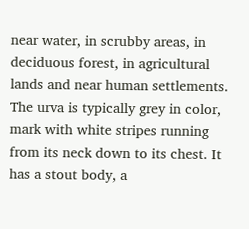near water, in scrubby areas, in deciduous forest, in agricultural lands and near human settlements. The urva is typically grey in color, mark with white stripes running from its neck down to its chest. It has a stout body, a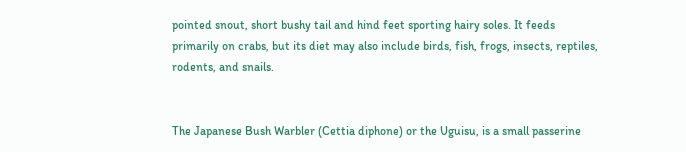pointed snout, short bushy tail and hind feet sporting hairy soles. It feeds primarily on crabs, but its diet may also include birds, fish, frogs, insects, reptiles, rodents, and snails.


The Japanese Bush Warbler (Cettia diphone) or the Uguisu, is a small passerine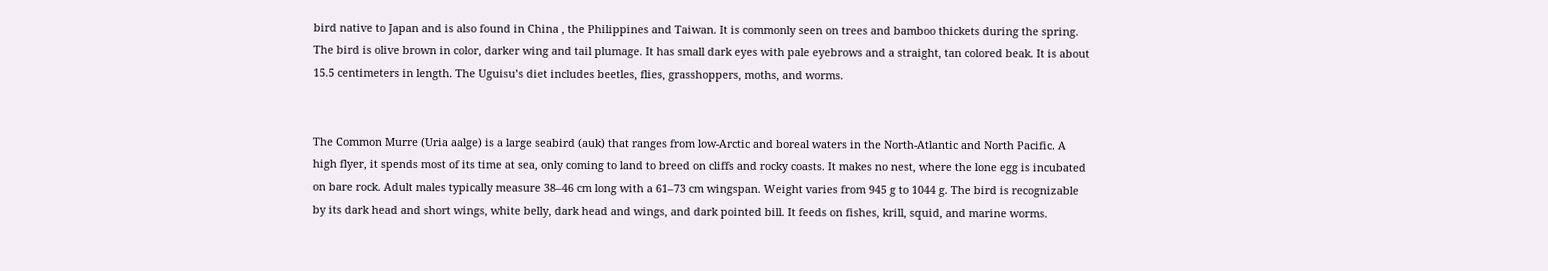bird native to Japan and is also found in China , the Philippines and Taiwan. It is commonly seen on trees and bamboo thickets during the spring. The bird is olive brown in color, darker wing and tail plumage. It has small dark eyes with pale eyebrows and a straight, tan colored beak. It is about 15.5 centimeters in length. The Uguisu’s diet includes beetles, flies, grasshoppers, moths, and worms.


The Common Murre (Uria aalge) is a large seabird (auk) that ranges from low-Arctic and boreal waters in the North-Atlantic and North Pacific. A high flyer, it spends most of its time at sea, only coming to land to breed on cliffs and rocky coasts. It makes no nest, where the lone egg is incubated on bare rock. Adult males typically measure 38–46 cm long with a 61–73 cm wingspan. Weight varies from 945 g to 1044 g. The bird is recognizable by its dark head and short wings, white belly, dark head and wings, and dark pointed bill. It feeds on fishes, krill, squid, and marine worms.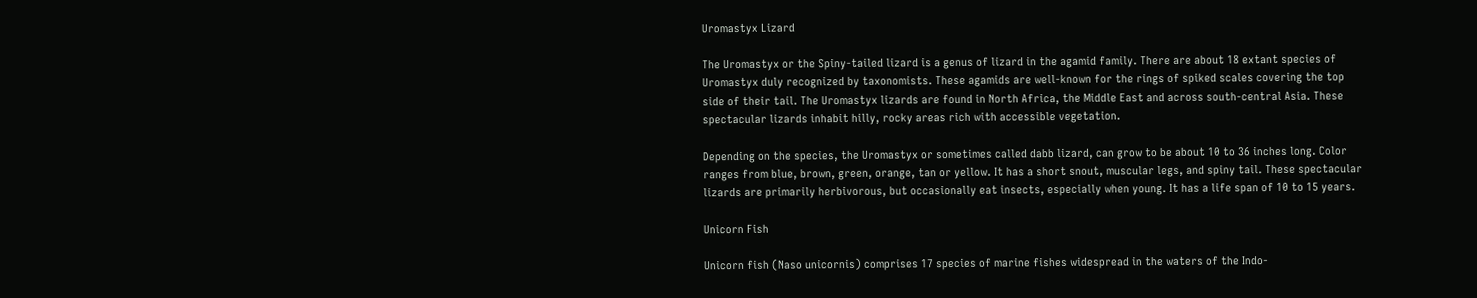Uromastyx Lizard

The Uromastyx or the Spiny-tailed lizard is a genus of lizard in the agamid family. There are about 18 extant species of Uromastyx duly recognized by taxonomists. These agamids are well-known for the rings of spiked scales covering the top side of their tail. The Uromastyx lizards are found in North Africa, the Middle East and across south-central Asia. These spectacular lizards inhabit hilly, rocky areas rich with accessible vegetation.

Depending on the species, the Uromastyx or sometimes called dabb lizard, can grow to be about 10 to 36 inches long. Color ranges from blue, brown, green, orange, tan or yellow. It has a short snout, muscular legs, and spiny tail. These spectacular lizards are primarily herbivorous, but occasionally eat insects, especially when young. It has a life span of 10 to 15 years.

Unicorn Fish

Unicorn fish (Naso unicornis) comprises 17 species of marine fishes widespread in the waters of the Indo-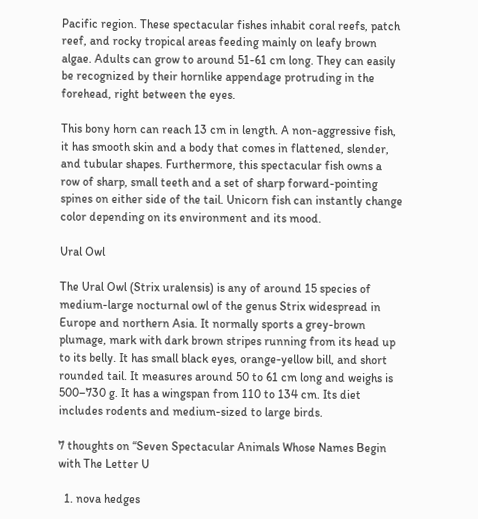Pacific region. These spectacular fishes inhabit coral reefs, patch reef, and rocky tropical areas feeding mainly on leafy brown algae. Adults can grow to around 51-61 cm long. They can easily be recognized by their hornlike appendage protruding in the forehead, right between the eyes.

This bony horn can reach 13 cm in length. A non-aggressive fish, it has smooth skin and a body that comes in flattened, slender, and tubular shapes. Furthermore, this spectacular fish owns a row of sharp, small teeth and a set of sharp forward-pointing spines on either side of the tail. Unicorn fish can instantly change color depending on its environment and its mood.

Ural Owl

The Ural Owl (Strix uralensis) is any of around 15 species of medium-large nocturnal owl of the genus Strix widespread in Europe and northern Asia. It normally sports a grey-brown plumage, mark with dark brown stripes running from its head up to its belly. It has small black eyes, orange-yellow bill, and short rounded tail. It measures around 50 to 61 cm long and weighs is 500–730 g. It has a wingspan from 110 to 134 cm. Its diet includes rodents and medium-sized to large birds.

7 thoughts on “Seven Spectacular Animals Whose Names Begin with The Letter U

  1. nova hedges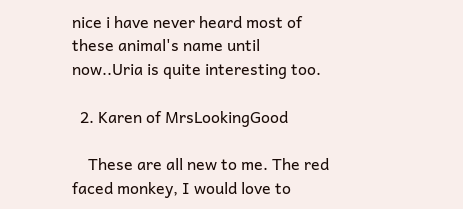nice i have never heard most of these animal's name until now..Uria is quite interesting too.

  2. Karen of MrsLookingGood

    These are all new to me. The red faced monkey, I would love to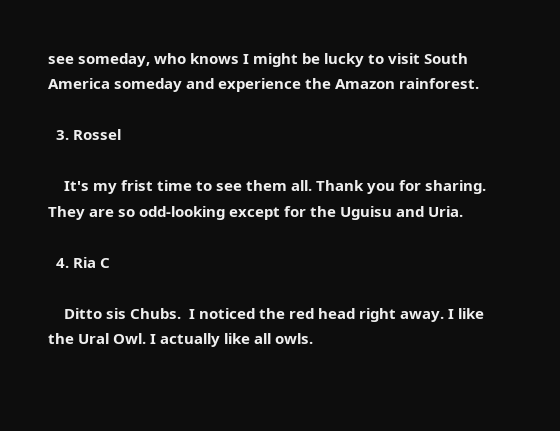see someday, who knows I might be lucky to visit South America someday and experience the Amazon rainforest.

  3. Rossel

    It's my frist time to see them all. Thank you for sharing. They are so odd-looking except for the Uguisu and Uria.

  4. Ria C

    Ditto sis Chubs.  I noticed the red head right away. I like the Ural Owl. I actually like all owls.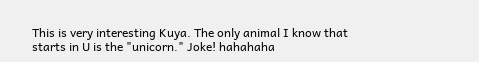This is very interesting Kuya. The only animal I know that starts in U is the "unicorn." Joke! hahahaha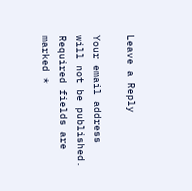Leave a Reply

Your email address will not be published. Required fields are marked *